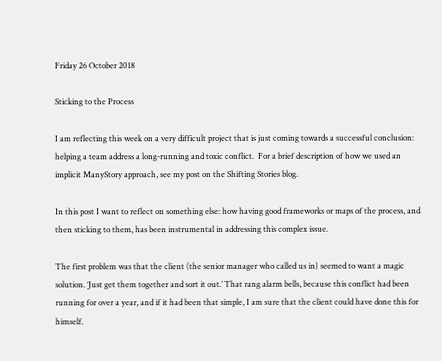Friday 26 October 2018

Sticking to the Process

I am reflecting this week on a very difficult project that is just coming towards a successful conclusion: helping a team address a long-running and toxic conflict.  For a brief description of how we used an implicit ManyStory approach, see my post on the Shifting Stories blog.

In this post I want to reflect on something else: how having good frameworks or maps of the process, and then sticking to them, has been instrumental in addressing this complex issue.

The first problem was that the client (the senior manager who called us in) seemed to want a magic solution. ‘Just get them together and sort it out.’ That rang alarm bells, because this conflict had been running for over a year, and if it had been that simple, I am sure that the client could have done this for himself.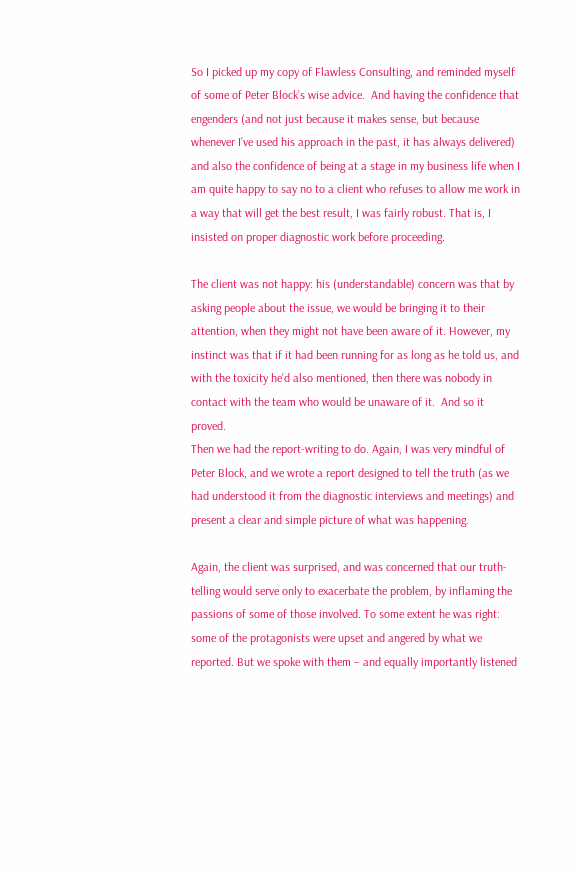So I picked up my copy of Flawless Consulting, and reminded myself of some of Peter Block’s wise advice.  And having the confidence that engenders (and not just because it makes sense, but because whenever I’ve used his approach in the past, it has always delivered) and also the confidence of being at a stage in my business life when I am quite happy to say no to a client who refuses to allow me work in a way that will get the best result, I was fairly robust. That is, I insisted on proper diagnostic work before proceeding.

The client was not happy: his (understandable) concern was that by asking people about the issue, we would be bringing it to their attention, when they might not have been aware of it. However, my instinct was that if it had been running for as long as he told us, and with the toxicity he’d also mentioned, then there was nobody in contact with the team who would be unaware of it.  And so it proved.
Then we had the report-writing to do. Again, I was very mindful of Peter Block, and we wrote a report designed to tell the truth (as we had understood it from the diagnostic interviews and meetings) and present a clear and simple picture of what was happening.

Again, the client was surprised, and was concerned that our truth-telling would serve only to exacerbate the problem, by inflaming the passions of some of those involved. To some extent he was right: some of the protagonists were upset and angered by what we reported. But we spoke with them – and equally importantly listened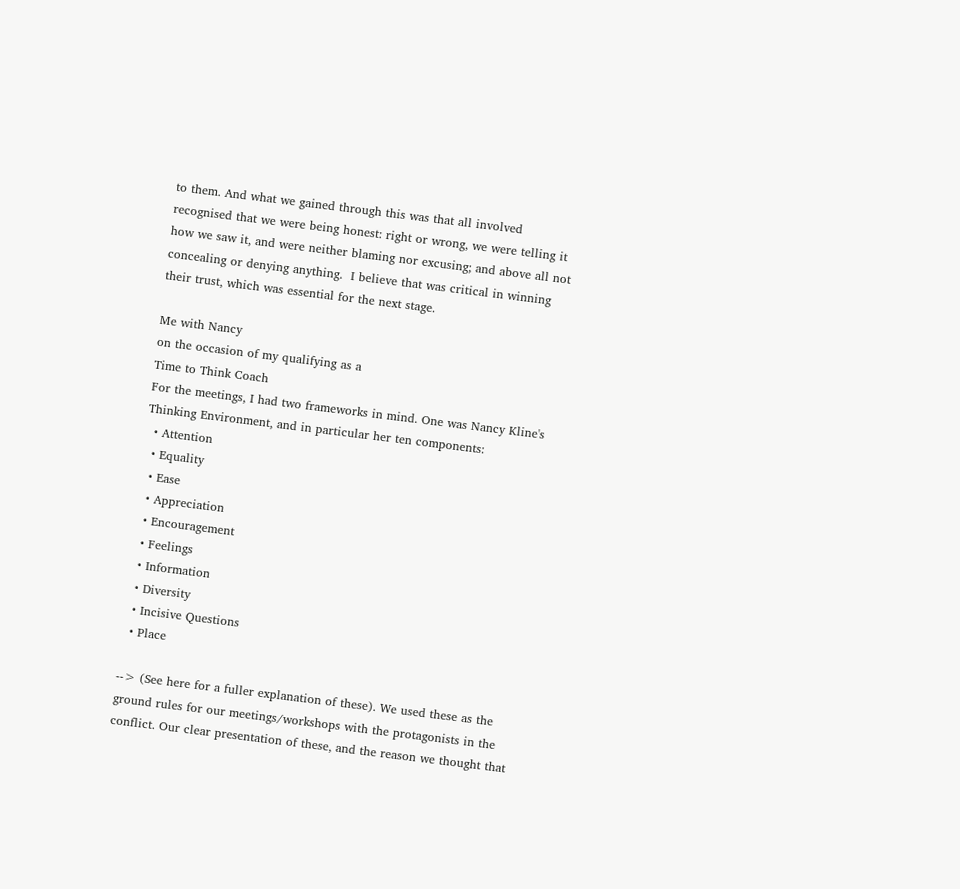to them. And what we gained through this was that all involved recognised that we were being honest: right or wrong, we were telling it how we saw it, and were neither blaming nor excusing; and above all not concealing or denying anything.  I believe that was critical in winning their trust, which was essential for the next stage.

Me with Nancy
on the occasion of my qualifying as a
Time to Think Coach
For the meetings, I had two frameworks in mind. One was Nancy Kline's Thinking Environment, and in particular her ten components:
  • Attention
  • Equality
  • Ease
  • Appreciation
  • Encouragement
  • Feelings
  • Information
  • Diversity
  • Incisive Questions
  • Place

--> (See here for a fuller explanation of these). We used these as the ground rules for our meetings/workshops with the protagonists in the conflict. Our clear presentation of these, and the reason we thought that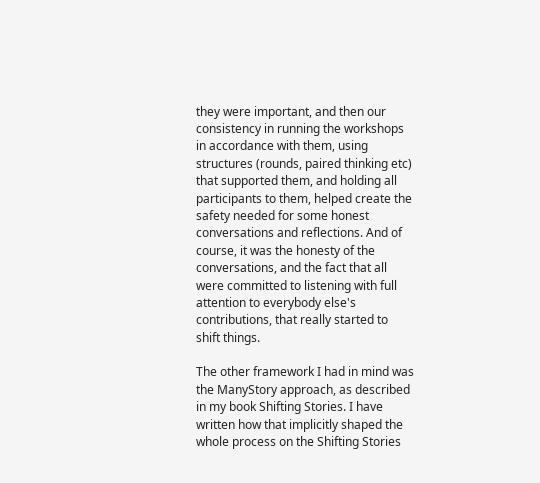they were important, and then our consistency in running the workshops in accordance with them, using structures (rounds, paired thinking etc) that supported them, and holding all participants to them, helped create the safety needed for some honest conversations and reflections. And of course, it was the honesty of the conversations, and the fact that all were committed to listening with full attention to everybody else's contributions, that really started to shift things.

The other framework I had in mind was the ManyStory approach, as described in my book Shifting Stories. I have written how that implicitly shaped the whole process on the Shifting Stories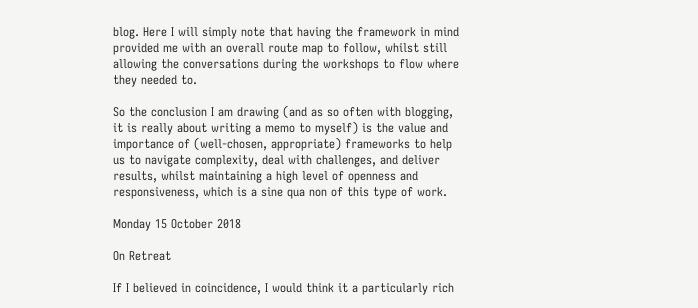blog. Here I will simply note that having the framework in mind provided me with an overall route map to follow, whilst still allowing the conversations during the workshops to flow where they needed to.

So the conclusion I am drawing (and as so often with blogging, it is really about writing a memo to myself) is the value and importance of (well-chosen, appropriate) frameworks to help us to navigate complexity, deal with challenges, and deliver results, whilst maintaining a high level of openness and responsiveness, which is a sine qua non of this type of work.

Monday 15 October 2018

On Retreat

If I believed in coincidence, I would think it a particularly rich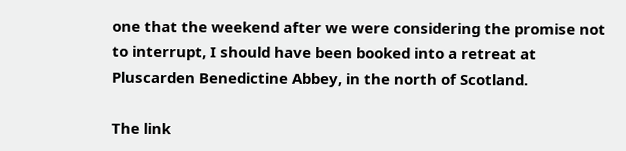one that the weekend after we were considering the promise not to interrupt, I should have been booked into a retreat at Pluscarden Benedictine Abbey, in the north of Scotland.

The link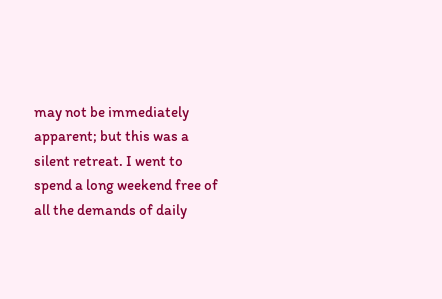may not be immediately apparent; but this was a silent retreat. I went to spend a long weekend free of all the demands of daily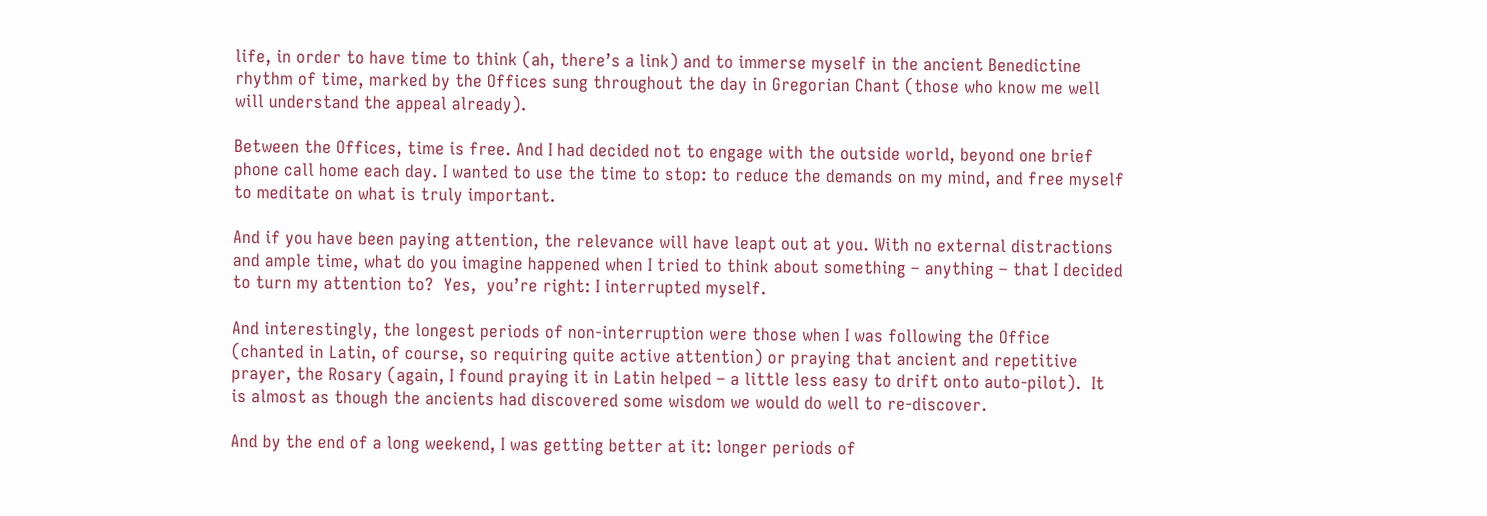life, in order to have time to think (ah, there’s a link) and to immerse myself in the ancient Benedictine rhythm of time, marked by the Offices sung throughout the day in Gregorian Chant (those who know me well will understand the appeal already).

Between the Offices, time is free. And I had decided not to engage with the outside world, beyond one brief phone call home each day. I wanted to use the time to stop: to reduce the demands on my mind, and free myself to meditate on what is truly important.

And if you have been paying attention, the relevance will have leapt out at you. With no external distractions and ample time, what do you imagine happened when I tried to think about something – anything – that I decided to turn my attention to?  Yes,  you’re right: I interrupted myself.

And interestingly, the longest periods of non-interruption were those when I was following the Office (chanted in Latin, of course, so requiring quite active attention) or praying that ancient and repetitive prayer, the Rosary (again, I found praying it in Latin helped – a little less easy to drift onto auto-pilot).  It is almost as though the ancients had discovered some wisdom we would do well to re-discover.

And by the end of a long weekend, I was getting better at it: longer periods of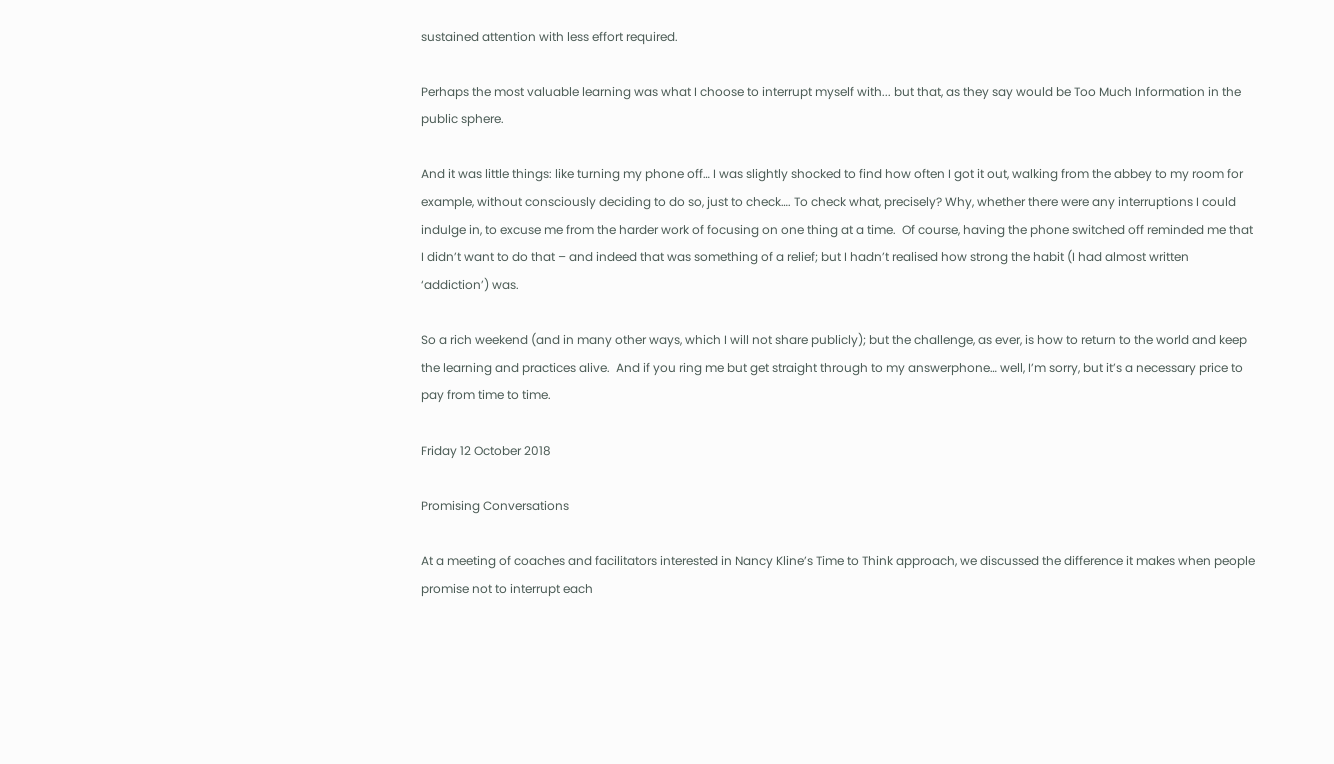sustained attention with less effort required.

Perhaps the most valuable learning was what I choose to interrupt myself with... but that, as they say would be Too Much Information in the public sphere.

And it was little things: like turning my phone off… I was slightly shocked to find how often I got it out, walking from the abbey to my room for example, without consciously deciding to do so, just to check…. To check what, precisely? Why, whether there were any interruptions I could indulge in, to excuse me from the harder work of focusing on one thing at a time.  Of course, having the phone switched off reminded me that I didn’t want to do that – and indeed that was something of a relief; but I hadn’t realised how strong the habit (I had almost written ‘addiction’) was.

So a rich weekend (and in many other ways, which I will not share publicly); but the challenge, as ever, is how to return to the world and keep the learning and practices alive.  And if you ring me but get straight through to my answerphone… well, I’m sorry, but it’s a necessary price to pay from time to time.

Friday 12 October 2018

Promising Conversations

At a meeting of coaches and facilitators interested in Nancy Kline’s Time to Think approach, we discussed the difference it makes when people promise not to interrupt each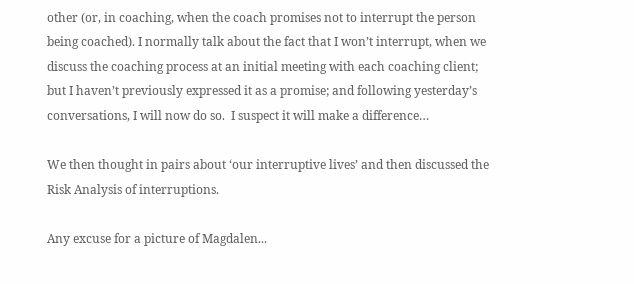other (or, in coaching, when the coach promises not to interrupt the person being coached). I normally talk about the fact that I won’t interrupt, when we discuss the coaching process at an initial meeting with each coaching client; but I haven’t previously expressed it as a promise; and following yesterday’s conversations, I will now do so.  I suspect it will make a difference…

We then thought in pairs about ‘our interruptive lives’ and then discussed the Risk Analysis of interruptions.

Any excuse for a picture of Magdalen...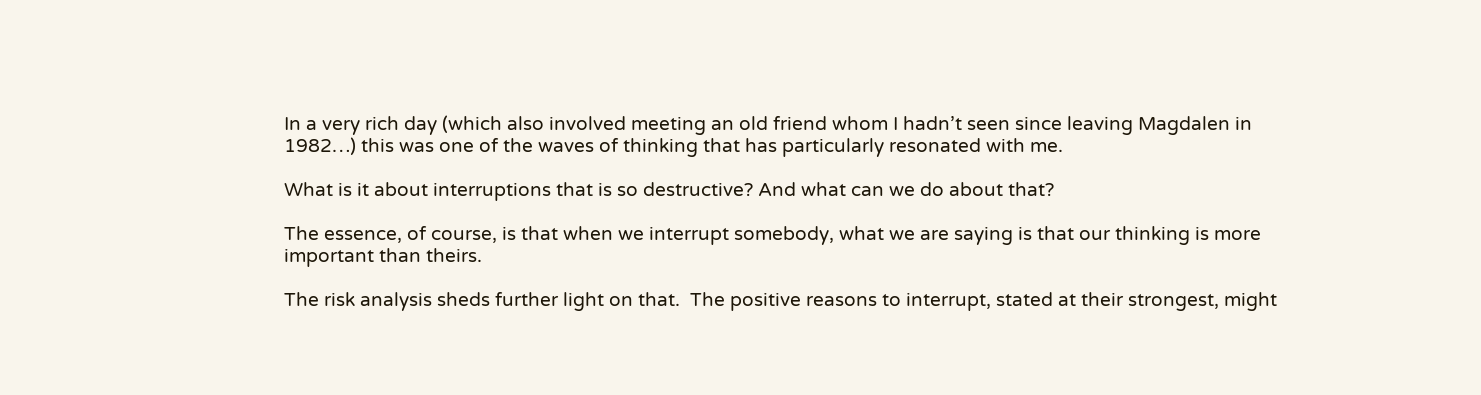In a very rich day (which also involved meeting an old friend whom I hadn’t seen since leaving Magdalen in 1982…) this was one of the waves of thinking that has particularly resonated with me.

What is it about interruptions that is so destructive? And what can we do about that?

The essence, of course, is that when we interrupt somebody, what we are saying is that our thinking is more important than theirs.

The risk analysis sheds further light on that.  The positive reasons to interrupt, stated at their strongest, might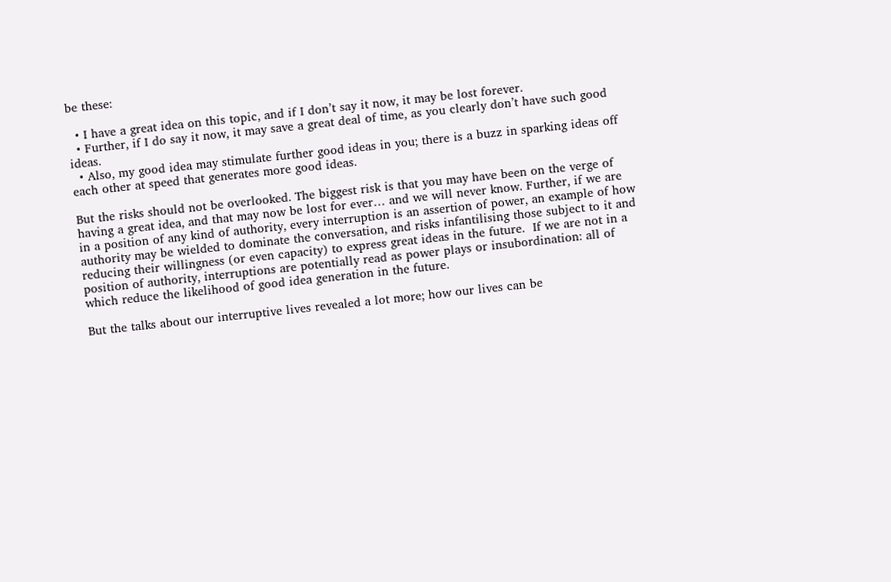be these:

  • I have a great idea on this topic, and if I don’t say it now, it may be lost forever.
  • Further, if I do say it now, it may save a great deal of time, as you clearly don’t have such good ideas.
  • Also, my good idea may stimulate further good ideas in you; there is a buzz in sparking ideas off each other at speed that generates more good ideas.

But the risks should not be overlooked. The biggest risk is that you may have been on the verge of having a great idea, and that may now be lost for ever… and we will never know. Further, if we are in a position of any kind of authority, every interruption is an assertion of power, an example of how authority may be wielded to dominate the conversation, and risks infantilising those subject to it and reducing their willingness (or even capacity) to express great ideas in the future.  If we are not in a position of authority, interruptions are potentially read as power plays or insubordination: all of which reduce the likelihood of good idea generation in the future.

But the talks about our interruptive lives revealed a lot more; how our lives can be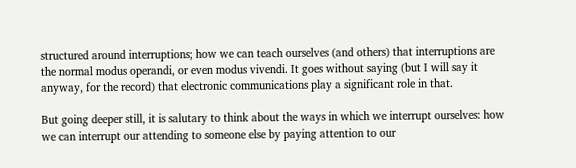structured around interruptions; how we can teach ourselves (and others) that interruptions are the normal modus operandi, or even modus vivendi. It goes without saying (but I will say it anyway, for the record) that electronic communications play a significant role in that.

But going deeper still, it is salutary to think about the ways in which we interrupt ourselves: how we can interrupt our attending to someone else by paying attention to our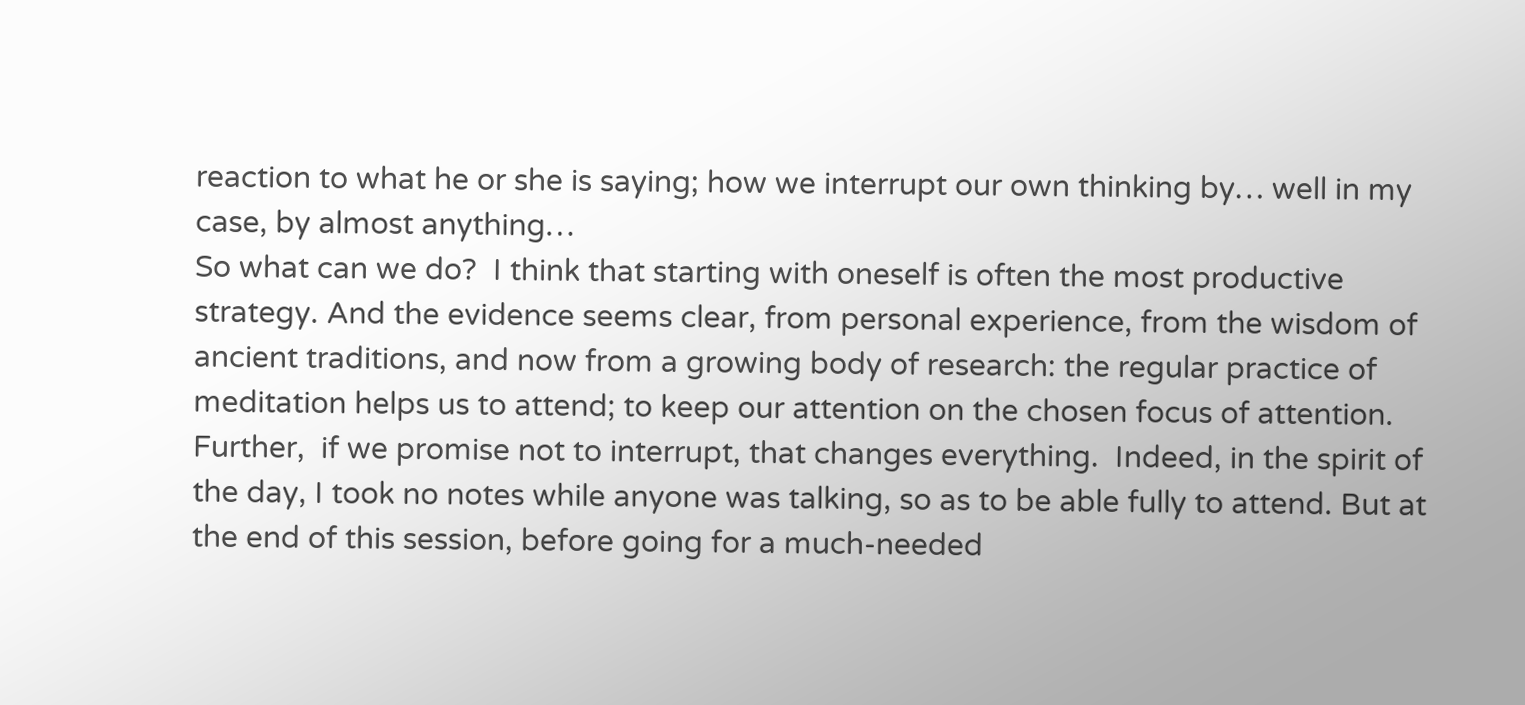reaction to what he or she is saying; how we interrupt our own thinking by… well in my case, by almost anything…
So what can we do?  I think that starting with oneself is often the most productive strategy. And the evidence seems clear, from personal experience, from the wisdom of ancient traditions, and now from a growing body of research: the regular practice of meditation helps us to attend; to keep our attention on the chosen focus of attention.
Further,  if we promise not to interrupt, that changes everything.  Indeed, in the spirit of the day, I took no notes while anyone was talking, so as to be able fully to attend. But at the end of this session, before going for a much-needed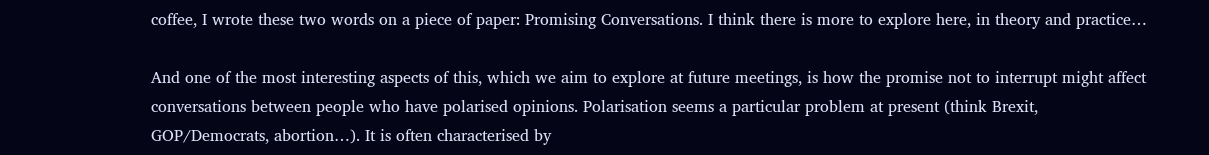coffee, I wrote these two words on a piece of paper: Promising Conversations. I think there is more to explore here, in theory and practice…

And one of the most interesting aspects of this, which we aim to explore at future meetings, is how the promise not to interrupt might affect conversations between people who have polarised opinions. Polarisation seems a particular problem at present (think Brexit, GOP/Democrats, abortion…). It is often characterised by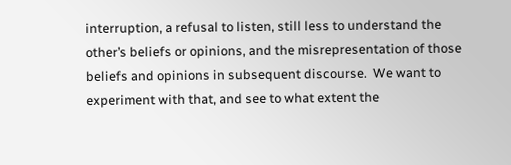interruption, a refusal to listen, still less to understand the other’s beliefs or opinions, and the misrepresentation of those beliefs and opinions in subsequent discourse.  We want to experiment with that, and see to what extent the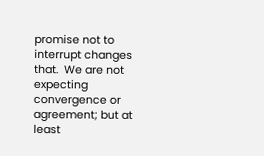promise not to interrupt changes that.  We are not expecting convergence or agreement; but at least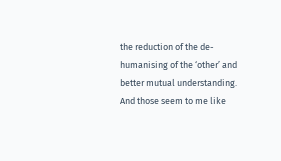the reduction of the de-humanising of the ‘other’ and better mutual understanding. And those seem to me like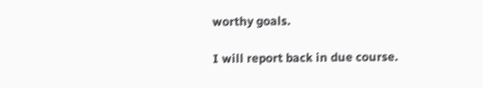worthy goals.

I will report back in due course.